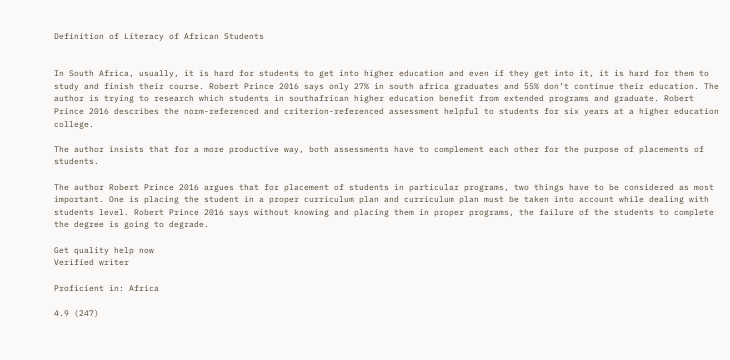Definition of Literacy of African Students


In South Africa, usually, it is hard for students to get into higher education and even if they get into it, it is hard for them to study and finish their course. Robert Prince 2016 says only 27% in south africa graduates and 55% don’t continue their education. The author is trying to research which students in southafrican higher education benefit from extended programs and graduate. Robert Prince 2016 describes the norm-referenced and criterion-referenced assessment helpful to students for six years at a higher education college.

The author insists that for a more productive way, both assessments have to complement each other for the purpose of placements of students.

The author Robert Prince 2016 argues that for placement of students in particular programs, two things have to be considered as most important. One is placing the student in a proper curriculum plan and curriculum plan must be taken into account while dealing with students level. Robert Prince 2016 says without knowing and placing them in proper programs, the failure of the students to complete the degree is going to degrade.

Get quality help now
Verified writer

Proficient in: Africa

4.9 (247)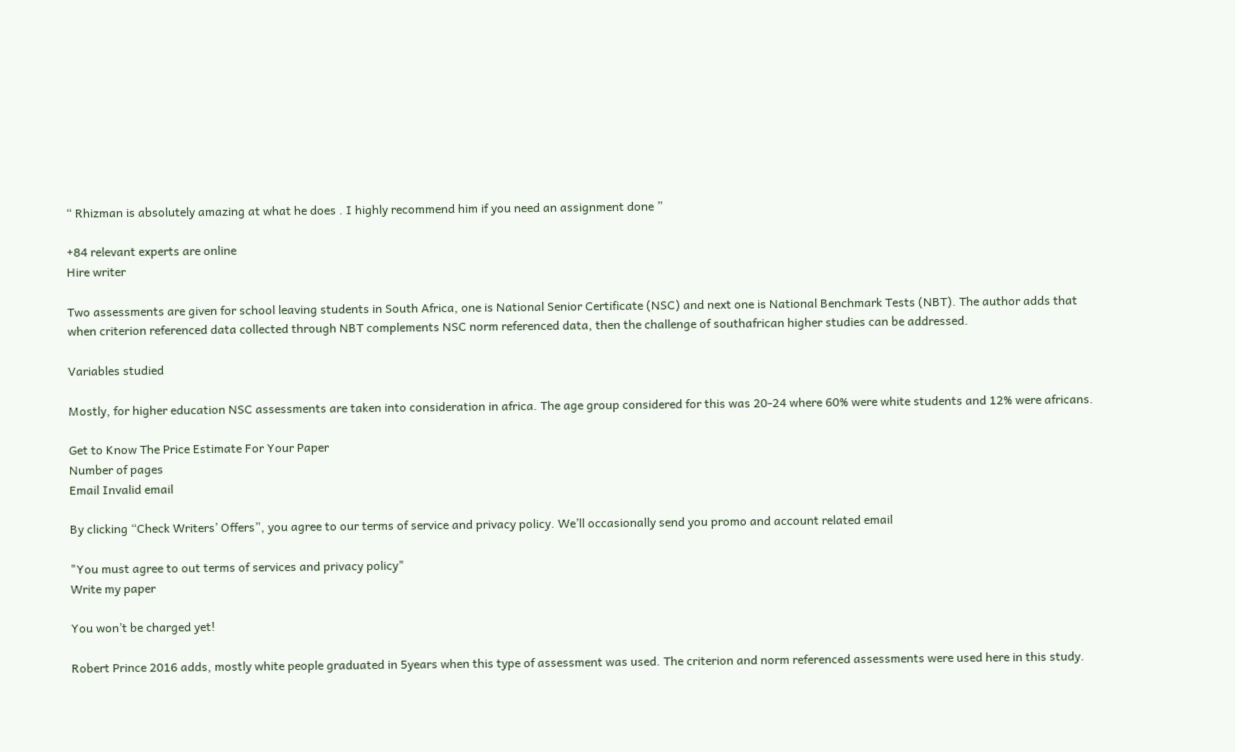“ Rhizman is absolutely amazing at what he does . I highly recommend him if you need an assignment done ”

+84 relevant experts are online
Hire writer

Two assessments are given for school leaving students in South Africa, one is National Senior Certificate (NSC) and next one is National Benchmark Tests (NBT). The author adds that when criterion referenced data collected through NBT complements NSC norm referenced data, then the challenge of southafrican higher studies can be addressed.

Variables studied

Mostly, for higher education NSC assessments are taken into consideration in africa. The age group considered for this was 20-24 where 60% were white students and 12% were africans.

Get to Know The Price Estimate For Your Paper
Number of pages
Email Invalid email

By clicking “Check Writers’ Offers”, you agree to our terms of service and privacy policy. We’ll occasionally send you promo and account related email

"You must agree to out terms of services and privacy policy"
Write my paper

You won’t be charged yet!

Robert Prince 2016 adds, mostly white people graduated in 5years when this type of assessment was used. The criterion and norm referenced assessments were used here in this study.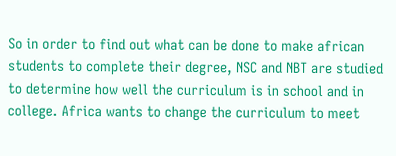So in order to find out what can be done to make african students to complete their degree, NSC and NBT are studied to determine how well the curriculum is in school and in college. Africa wants to change the curriculum to meet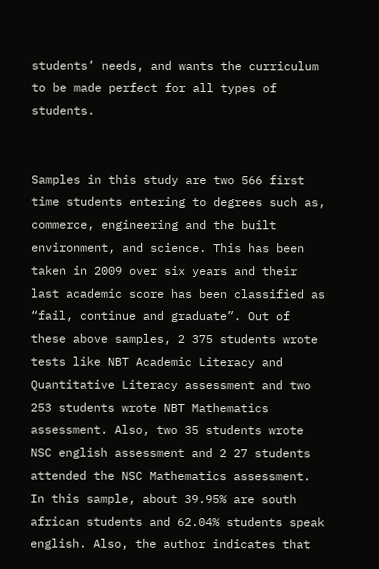students’ needs, and wants the curriculum to be made perfect for all types of students.


Samples in this study are two 566 first time students entering to degrees such as, commerce, engineering and the built environment, and science. This has been taken in 2009 over six years and their last academic score has been classified as “fail, continue and graduate”. Out of these above samples, 2 375 students wrote tests like NBT Academic Literacy and Quantitative Literacy assessment and two 253 students wrote NBT Mathematics assessment. Also, two 35 students wrote NSC english assessment and 2 27 students attended the NSC Mathematics assessment. In this sample, about 39.95% are south african students and 62.04% students speak english. Also, the author indicates that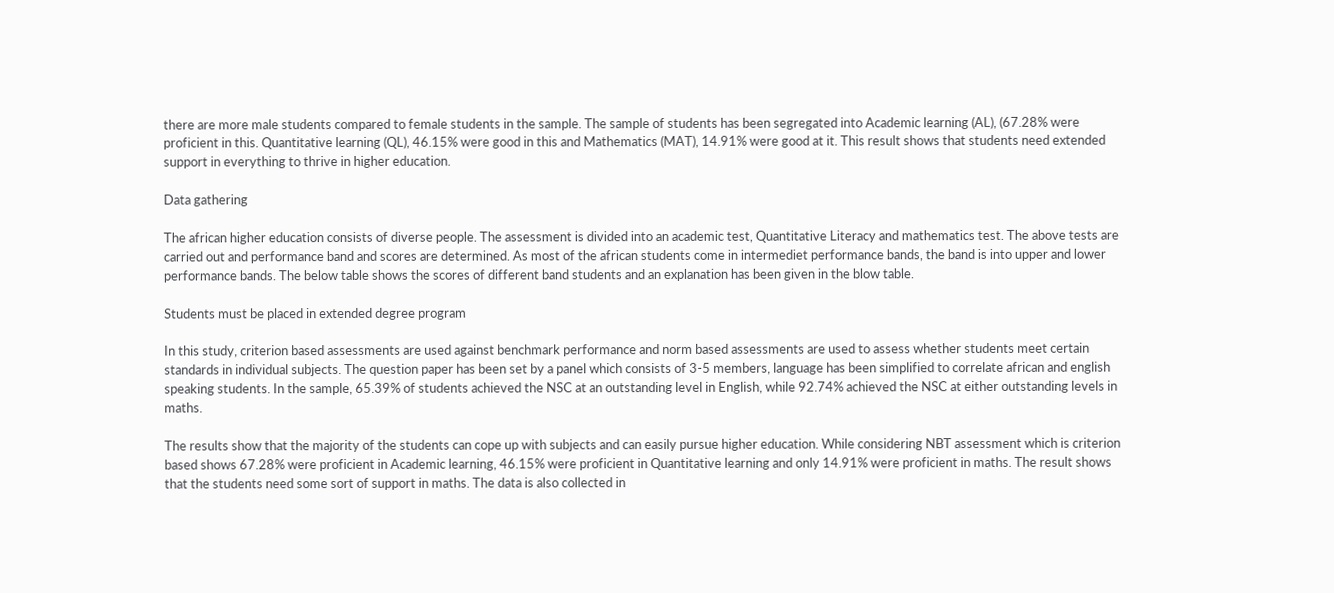there are more male students compared to female students in the sample. The sample of students has been segregated into Academic learning (AL), (67.28% were proficient in this. Quantitative learning (QL), 46.15% were good in this and Mathematics (MAT), 14.91% were good at it. This result shows that students need extended support in everything to thrive in higher education.

Data gathering

The african higher education consists of diverse people. The assessment is divided into an academic test, Quantitative Literacy and mathematics test. The above tests are carried out and performance band and scores are determined. As most of the african students come in intermediet performance bands, the band is into upper and lower performance bands. The below table shows the scores of different band students and an explanation has been given in the blow table.

Students must be placed in extended degree program

In this study, criterion based assessments are used against benchmark performance and norm based assessments are used to assess whether students meet certain standards in individual subjects. The question paper has been set by a panel which consists of 3-5 members, language has been simplified to correlate african and english speaking students. In the sample, 65.39% of students achieved the NSC at an outstanding level in English, while 92.74% achieved the NSC at either outstanding levels in maths.

The results show that the majority of the students can cope up with subjects and can easily pursue higher education. While considering NBT assessment which is criterion based shows 67.28% were proficient in Academic learning, 46.15% were proficient in Quantitative learning and only 14.91% were proficient in maths. The result shows that the students need some sort of support in maths. The data is also collected in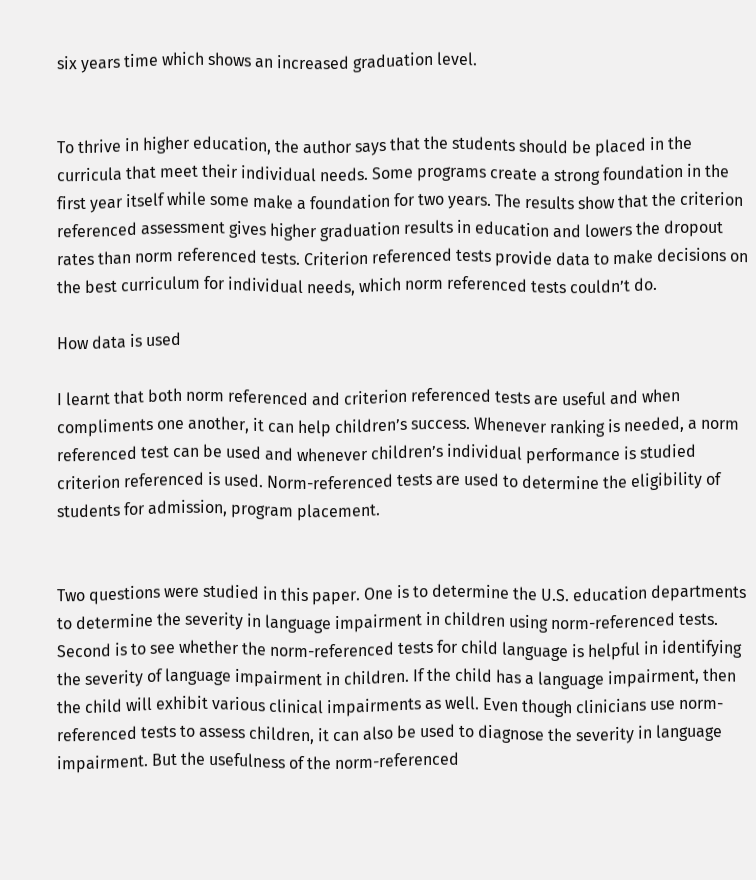six years time which shows an increased graduation level.


To thrive in higher education, the author says that the students should be placed in the curricula that meet their individual needs. Some programs create a strong foundation in the first year itself while some make a foundation for two years. The results show that the criterion referenced assessment gives higher graduation results in education and lowers the dropout rates than norm referenced tests. Criterion referenced tests provide data to make decisions on the best curriculum for individual needs, which norm referenced tests couldn’t do.

How data is used

I learnt that both norm referenced and criterion referenced tests are useful and when compliments one another, it can help children’s success. Whenever ranking is needed, a norm referenced test can be used and whenever children’s individual performance is studied criterion referenced is used. Norm-referenced tests are used to determine the eligibility of students for admission, program placement.


Two questions were studied in this paper. One is to determine the U.S. education departments to determine the severity in language impairment in children using norm-referenced tests. Second is to see whether the norm-referenced tests for child language is helpful in identifying the severity of language impairment in children. If the child has a language impairment, then the child will exhibit various clinical impairments as well. Even though clinicians use norm-referenced tests to assess children, it can also be used to diagnose the severity in language impairment. But the usefulness of the norm-referenced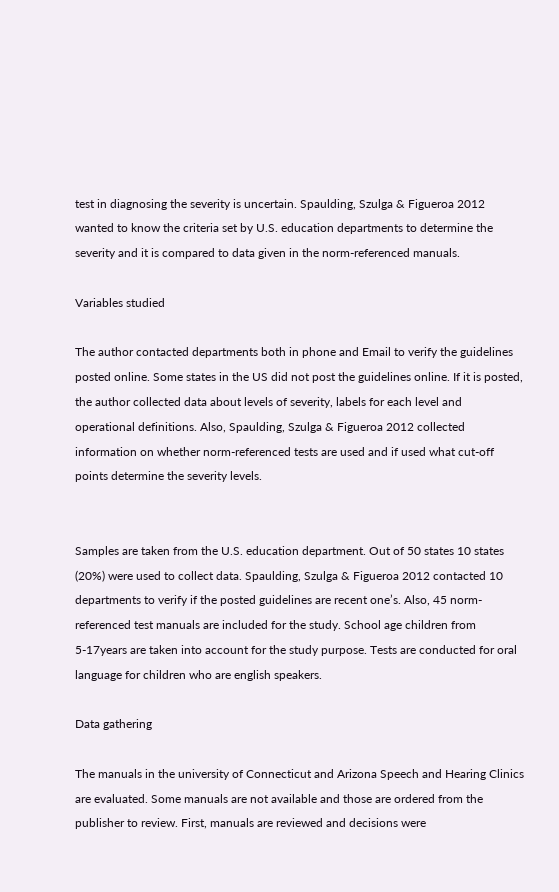test in diagnosing the severity is uncertain. Spaulding, Szulga & Figueroa 2012 wanted to know the criteria set by U.S. education departments to determine the severity and it is compared to data given in the norm-referenced manuals.

Variables studied

The author contacted departments both in phone and Email to verify the guidelines posted online. Some states in the US did not post the guidelines online. If it is posted, the author collected data about levels of severity, labels for each level and operational definitions. Also, Spaulding, Szulga & Figueroa 2012 collected information on whether norm-referenced tests are used and if used what cut-off points determine the severity levels.


Samples are taken from the U.S. education department. Out of 50 states 10 states (20%) were used to collect data. Spaulding, Szulga & Figueroa 2012 contacted 10 departments to verify if the posted guidelines are recent one’s. Also, 45 norm-referenced test manuals are included for the study. School age children from 5-17years are taken into account for the study purpose. Tests are conducted for oral language for children who are english speakers.

Data gathering

The manuals in the university of Connecticut and Arizona Speech and Hearing Clinics are evaluated. Some manuals are not available and those are ordered from the publisher to review. First, manuals are reviewed and decisions were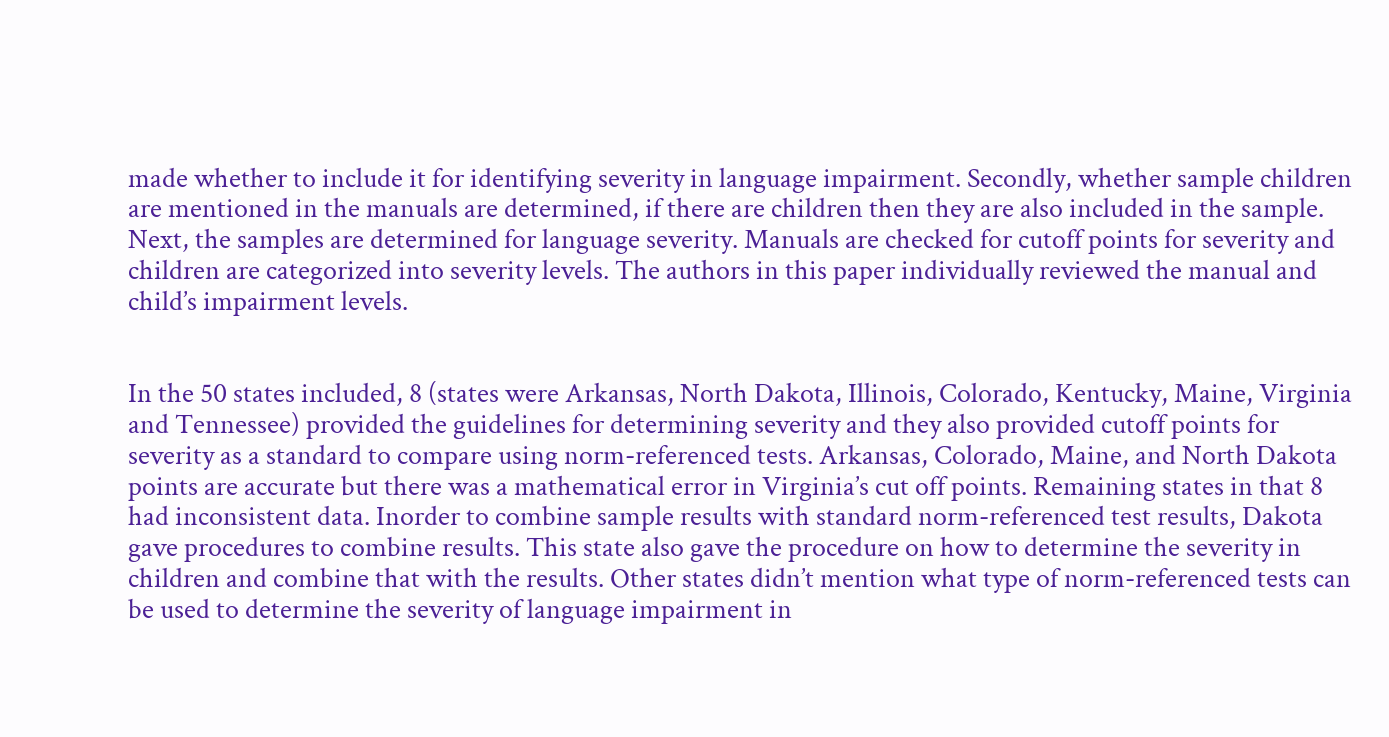made whether to include it for identifying severity in language impairment. Secondly, whether sample children are mentioned in the manuals are determined, if there are children then they are also included in the sample. Next, the samples are determined for language severity. Manuals are checked for cutoff points for severity and children are categorized into severity levels. The authors in this paper individually reviewed the manual and child’s impairment levels.


In the 50 states included, 8 (states were Arkansas, North Dakota, Illinois, Colorado, Kentucky, Maine, Virginia and Tennessee) provided the guidelines for determining severity and they also provided cutoff points for severity as a standard to compare using norm-referenced tests. Arkansas, Colorado, Maine, and North Dakota points are accurate but there was a mathematical error in Virginia’s cut off points. Remaining states in that 8 had inconsistent data. Inorder to combine sample results with standard norm-referenced test results, Dakota gave procedures to combine results. This state also gave the procedure on how to determine the severity in children and combine that with the results. Other states didn’t mention what type of norm-referenced tests can be used to determine the severity of language impairment in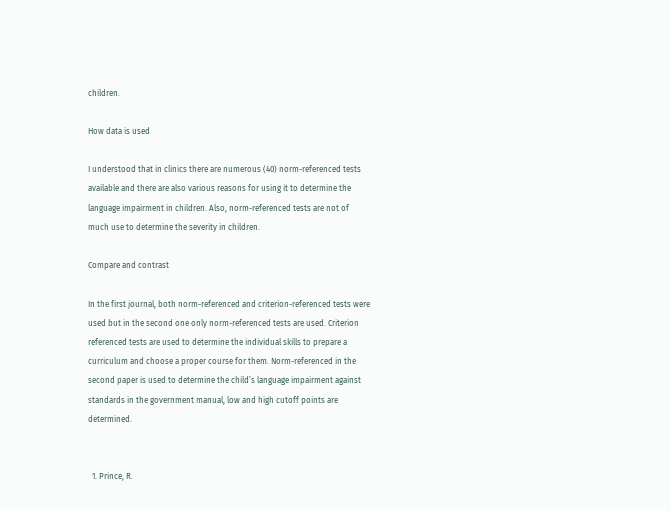children.

How data is used

I understood that in clinics there are numerous (40) norm-referenced tests available and there are also various reasons for using it to determine the language impairment in children. Also, norm-referenced tests are not of much use to determine the severity in children.

Compare and contrast

In the first journal, both norm-referenced and criterion-referenced tests were used but in the second one only norm-referenced tests are used. Criterion referenced tests are used to determine the individual skills to prepare a curriculum and choose a proper course for them. Norm-referenced in the second paper is used to determine the child’s language impairment against standards in the government manual, low and high cutoff points are determined.


  1. Prince, R.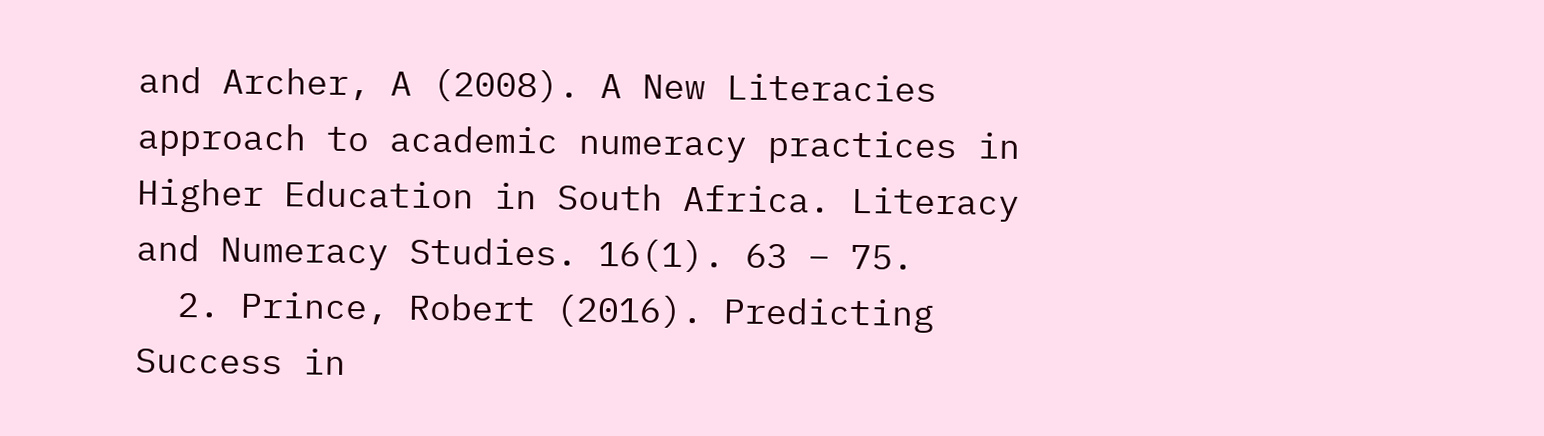and Archer, A (2008). A New Literacies approach to academic numeracy practices in Higher Education in South Africa. Literacy and Numeracy Studies. 16(1). 63 – 75.
  2. Prince, Robert (2016). Predicting Success in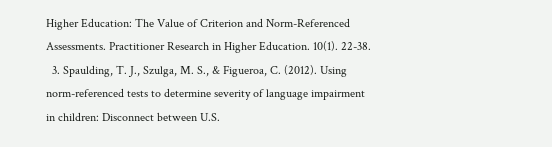Higher Education: The Value of Criterion and Norm-Referenced Assessments. Practitioner Research in Higher Education. 10(1). 22-38.
  3. Spaulding, T. J., Szulga, M. S., & Figueroa, C. (2012). Using norm-referenced tests to determine severity of language impairment in children: Disconnect between U.S.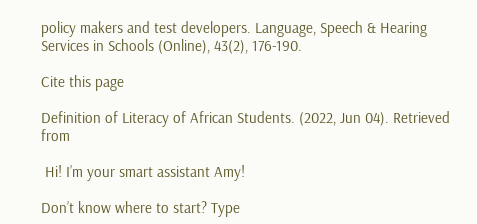policy makers and test developers. Language, Speech & Hearing Services in Schools (Online), 43(2), 176-190.

Cite this page

Definition of Literacy of African Students. (2022, Jun 04). Retrieved from

 Hi! I’m your smart assistant Amy!

Don’t know where to start? Type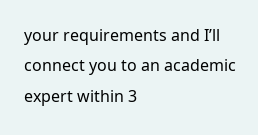your requirements and I’ll connect you to an academic expert within 3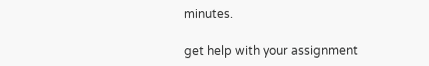minutes.

get help with your assignment